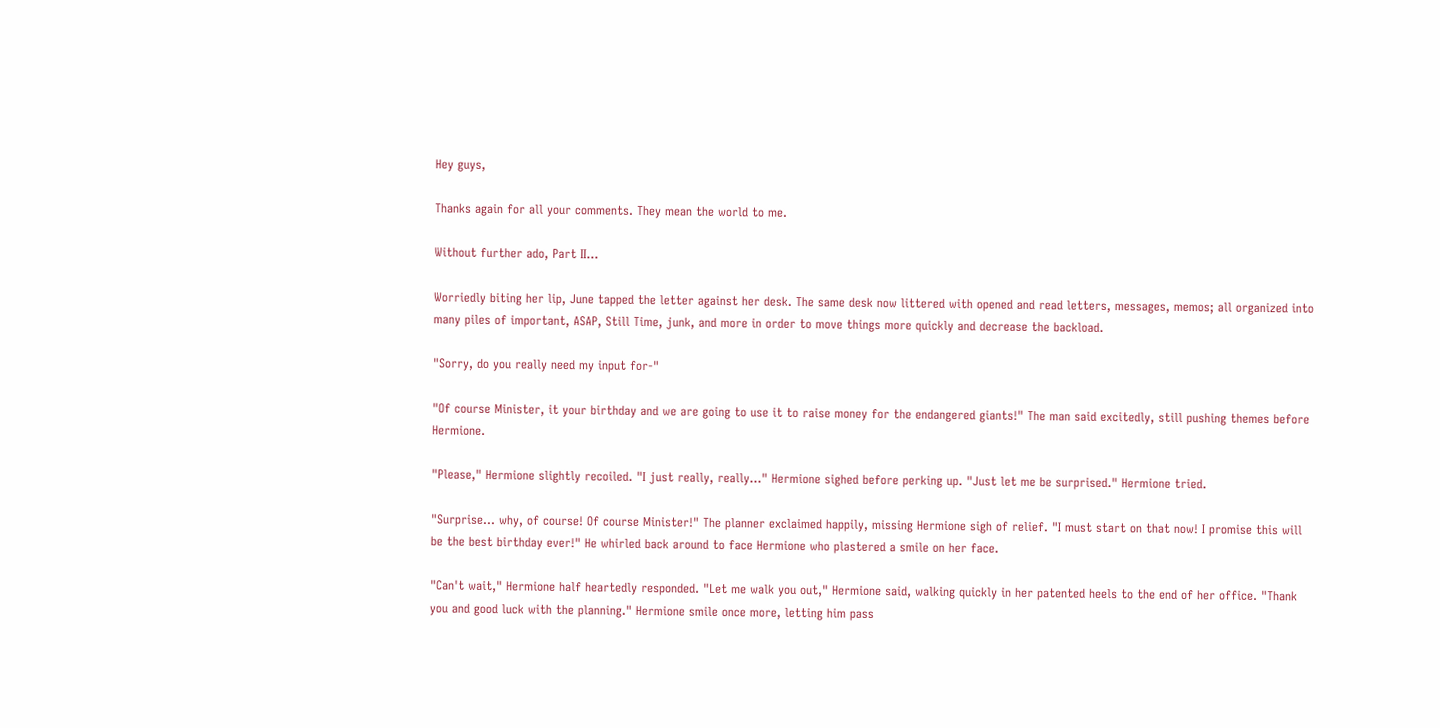Hey guys,

Thanks again for all your comments. They mean the world to me.

Without further ado, Part II...

Worriedly biting her lip, June tapped the letter against her desk. The same desk now littered with opened and read letters, messages, memos; all organized into many piles of important, ASAP, Still Time, junk, and more in order to move things more quickly and decrease the backload.

"Sorry, do you really need my input for-"

"Of course Minister, it your birthday and we are going to use it to raise money for the endangered giants!" The man said excitedly, still pushing themes before Hermione.

"Please," Hermione slightly recoiled. "I just really, really…" Hermione sighed before perking up. "Just let me be surprised." Hermione tried.

"Surprise… why, of course! Of course Minister!" The planner exclaimed happily, missing Hermione sigh of relief. "I must start on that now! I promise this will be the best birthday ever!" He whirled back around to face Hermione who plastered a smile on her face.

"Can't wait," Hermione half heartedly responded. "Let me walk you out," Hermione said, walking quickly in her patented heels to the end of her office. "Thank you and good luck with the planning." Hermione smile once more, letting him pass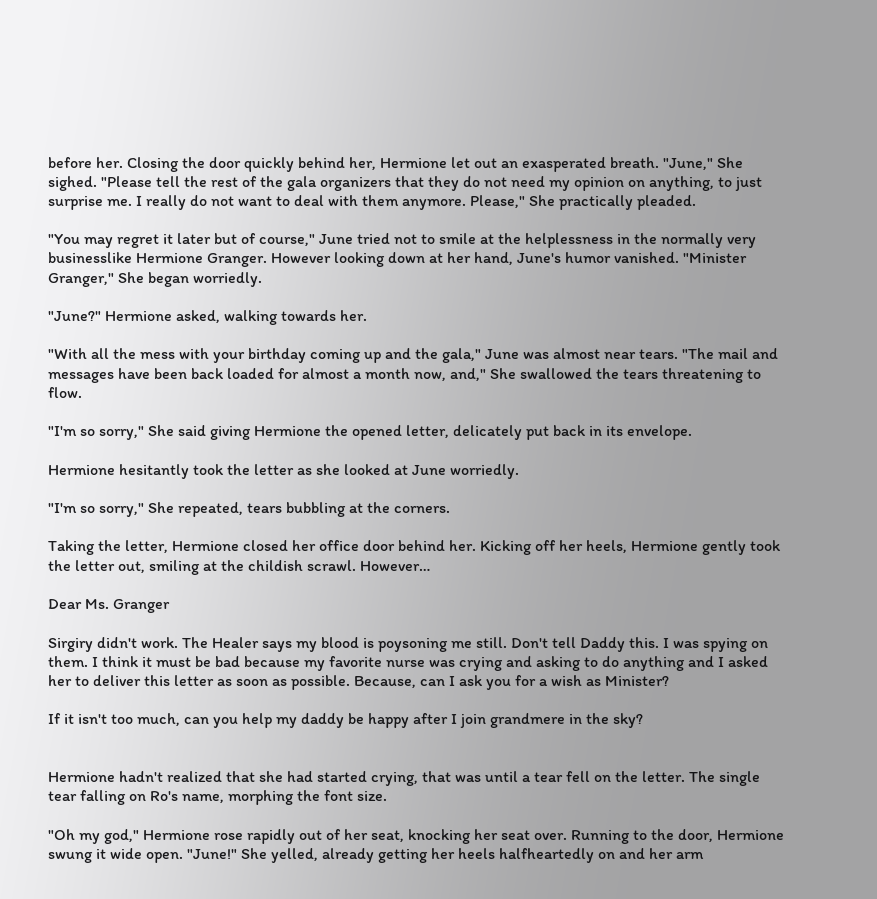before her. Closing the door quickly behind her, Hermione let out an exasperated breath. "June," She sighed. "Please tell the rest of the gala organizers that they do not need my opinion on anything, to just surprise me. I really do not want to deal with them anymore. Please," She practically pleaded.

"You may regret it later but of course," June tried not to smile at the helplessness in the normally very businesslike Hermione Granger. However looking down at her hand, June's humor vanished. "Minister Granger," She began worriedly.

"June?" Hermione asked, walking towards her.

"With all the mess with your birthday coming up and the gala," June was almost near tears. "The mail and messages have been back loaded for almost a month now, and," She swallowed the tears threatening to flow.

"I'm so sorry," She said giving Hermione the opened letter, delicately put back in its envelope.

Hermione hesitantly took the letter as she looked at June worriedly.

"I'm so sorry," She repeated, tears bubbling at the corners.

Taking the letter, Hermione closed her office door behind her. Kicking off her heels, Hermione gently took the letter out, smiling at the childish scrawl. However…

Dear Ms. Granger

Sirgiry didn't work. The Healer says my blood is poysoning me still. Don't tell Daddy this. I was spying on them. I think it must be bad because my favorite nurse was crying and asking to do anything and I asked her to deliver this letter as soon as possible. Because, can I ask you for a wish as Minister?

If it isn't too much, can you help my daddy be happy after I join grandmere in the sky?


Hermione hadn't realized that she had started crying, that was until a tear fell on the letter. The single tear falling on Ro's name, morphing the font size.

"Oh my god," Hermione rose rapidly out of her seat, knocking her seat over. Running to the door, Hermione swung it wide open. "June!" She yelled, already getting her heels halfheartedly on and her arm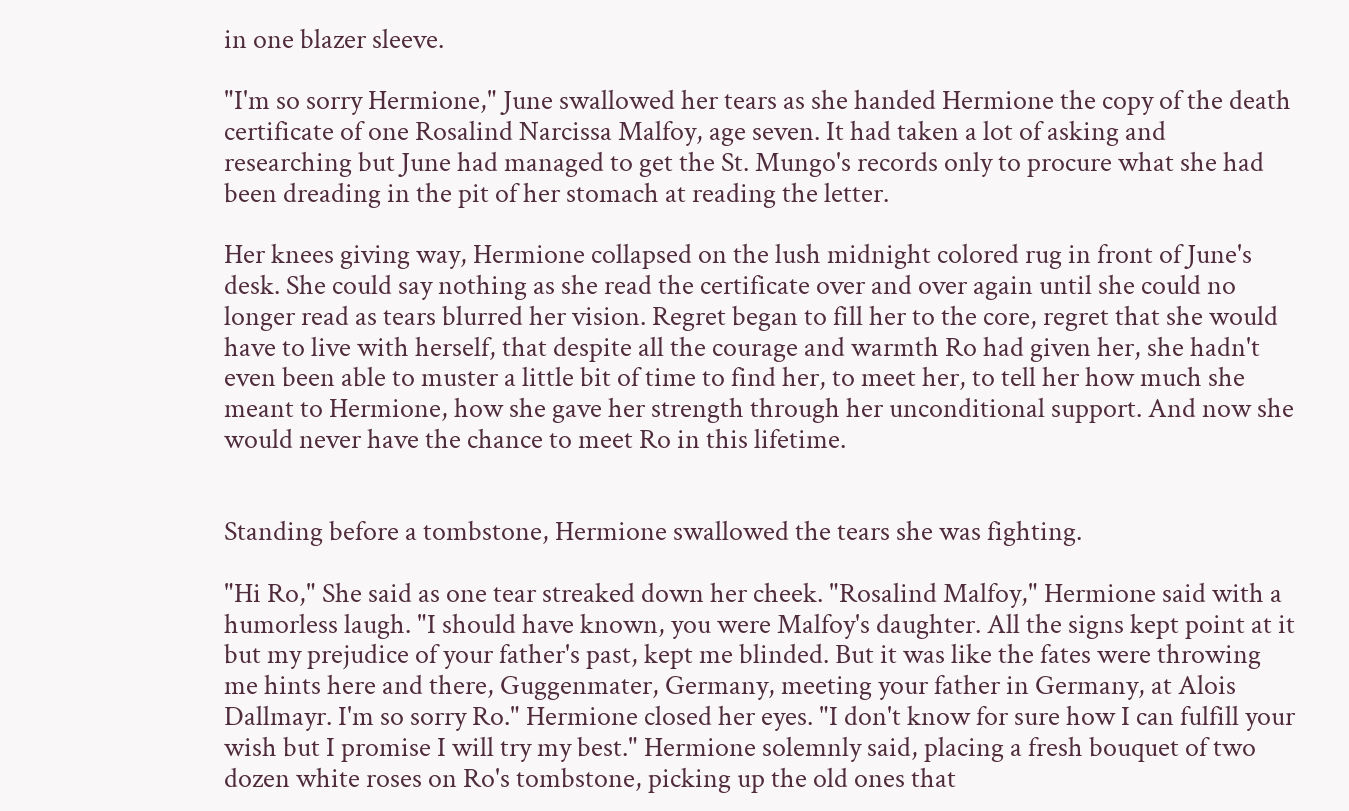in one blazer sleeve.

"I'm so sorry Hermione," June swallowed her tears as she handed Hermione the copy of the death certificate of one Rosalind Narcissa Malfoy, age seven. It had taken a lot of asking and researching but June had managed to get the St. Mungo's records only to procure what she had been dreading in the pit of her stomach at reading the letter.

Her knees giving way, Hermione collapsed on the lush midnight colored rug in front of June's desk. She could say nothing as she read the certificate over and over again until she could no longer read as tears blurred her vision. Regret began to fill her to the core, regret that she would have to live with herself, that despite all the courage and warmth Ro had given her, she hadn't even been able to muster a little bit of time to find her, to meet her, to tell her how much she meant to Hermione, how she gave her strength through her unconditional support. And now she would never have the chance to meet Ro in this lifetime.


Standing before a tombstone, Hermione swallowed the tears she was fighting.

"Hi Ro," She said as one tear streaked down her cheek. "Rosalind Malfoy," Hermione said with a humorless laugh. "I should have known, you were Malfoy's daughter. All the signs kept point at it but my prejudice of your father's past, kept me blinded. But it was like the fates were throwing me hints here and there, Guggenmater, Germany, meeting your father in Germany, at Alois Dallmayr. I'm so sorry Ro." Hermione closed her eyes. "I don't know for sure how I can fulfill your wish but I promise I will try my best." Hermione solemnly said, placing a fresh bouquet of two dozen white roses on Ro's tombstone, picking up the old ones that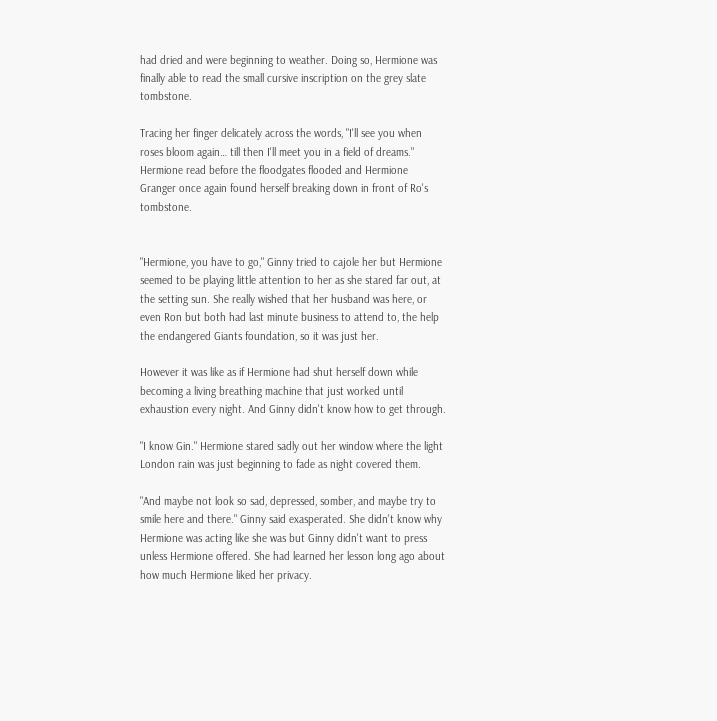had dried and were beginning to weather. Doing so, Hermione was finally able to read the small cursive inscription on the grey slate tombstone.

Tracing her finger delicately across the words, "I'll see you when roses bloom again… till then I'll meet you in a field of dreams." Hermione read before the floodgates flooded and Hermione Granger once again found herself breaking down in front of Ro's tombstone.


"Hermione, you have to go," Ginny tried to cajole her but Hermione seemed to be playing little attention to her as she stared far out, at the setting sun. She really wished that her husband was here, or even Ron but both had last minute business to attend to, the help the endangered Giants foundation, so it was just her.

However it was like as if Hermione had shut herself down while becoming a living breathing machine that just worked until exhaustion every night. And Ginny didn't know how to get through.

"I know Gin." Hermione stared sadly out her window where the light London rain was just beginning to fade as night covered them.

"And maybe not look so sad, depressed, somber, and maybe try to smile here and there." Ginny said exasperated. She didn't know why Hermione was acting like she was but Ginny didn't want to press unless Hermione offered. She had learned her lesson long ago about how much Hermione liked her privacy.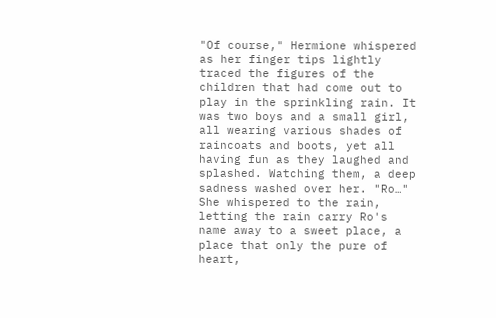"Of course," Hermione whispered as her finger tips lightly traced the figures of the children that had come out to play in the sprinkling rain. It was two boys and a small girl, all wearing various shades of raincoats and boots, yet all having fun as they laughed and splashed. Watching them, a deep sadness washed over her. "Ro…" She whispered to the rain, letting the rain carry Ro's name away to a sweet place, a place that only the pure of heart,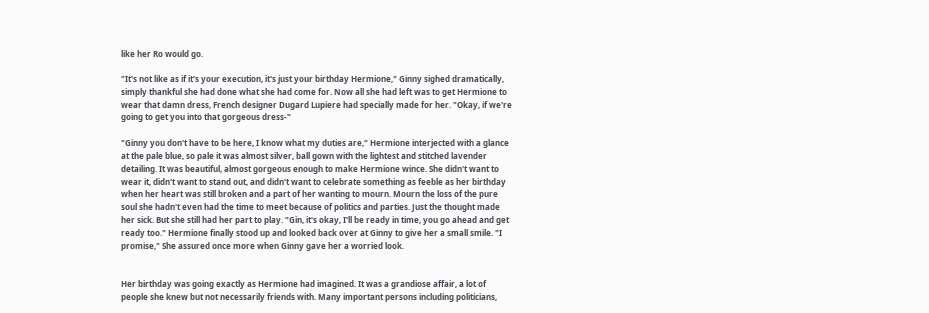like her Ro would go.

"It's not like as if it's your execution, it's just your birthday Hermione," Ginny sighed dramatically, simply thankful she had done what she had come for. Now all she had left was to get Hermione to wear that damn dress, French designer Dugard Lupiere had specially made for her. "Okay, if we're going to get you into that gorgeous dress-"

"Ginny you don't have to be here, I know what my duties are," Hermione interjected with a glance at the pale blue, so pale it was almost silver, ball gown with the lightest and stitched lavender detailing. It was beautiful, almost gorgeous enough to make Hermione wince. She didn't want to wear it, didn't want to stand out, and didn't want to celebrate something as feeble as her birthday when her heart was still broken and a part of her wanting to mourn. Mourn the loss of the pure soul she hadn't even had the time to meet because of politics and parties. Just the thought made her sick. But she still had her part to play. "Gin, it's okay, I'll be ready in time, you go ahead and get ready too." Hermione finally stood up and looked back over at Ginny to give her a small smile. "I promise," She assured once more when Ginny gave her a worried look.


Her birthday was going exactly as Hermione had imagined. It was a grandiose affair, a lot of people she knew but not necessarily friends with. Many important persons including politicians,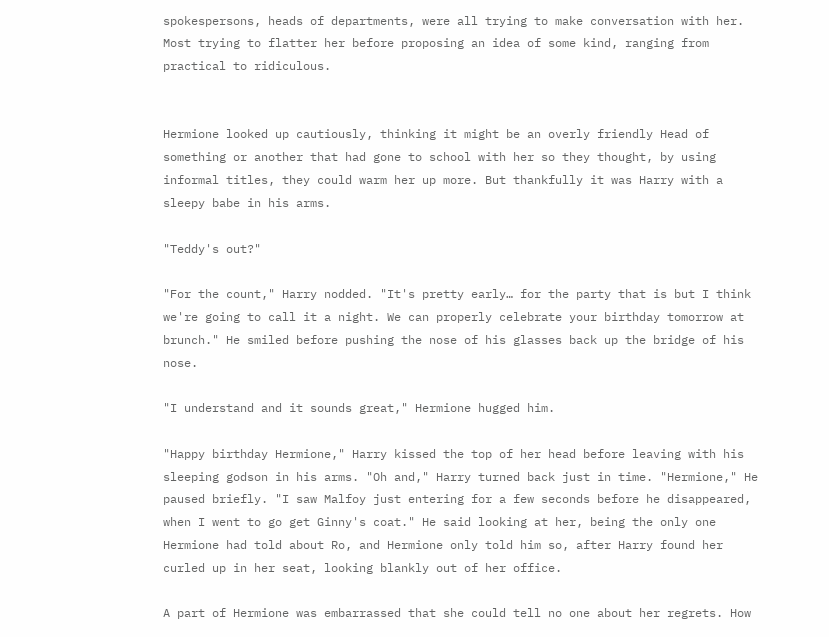spokespersons, heads of departments, were all trying to make conversation with her. Most trying to flatter her before proposing an idea of some kind, ranging from practical to ridiculous.


Hermione looked up cautiously, thinking it might be an overly friendly Head of something or another that had gone to school with her so they thought, by using informal titles, they could warm her up more. But thankfully it was Harry with a sleepy babe in his arms.

"Teddy's out?"

"For the count," Harry nodded. "It's pretty early… for the party that is but I think we're going to call it a night. We can properly celebrate your birthday tomorrow at brunch." He smiled before pushing the nose of his glasses back up the bridge of his nose.

"I understand and it sounds great," Hermione hugged him.

"Happy birthday Hermione," Harry kissed the top of her head before leaving with his sleeping godson in his arms. "Oh and," Harry turned back just in time. "Hermione," He paused briefly. "I saw Malfoy just entering for a few seconds before he disappeared, when I went to go get Ginny's coat." He said looking at her, being the only one Hermione had told about Ro, and Hermione only told him so, after Harry found her curled up in her seat, looking blankly out of her office.

A part of Hermione was embarrassed that she could tell no one about her regrets. How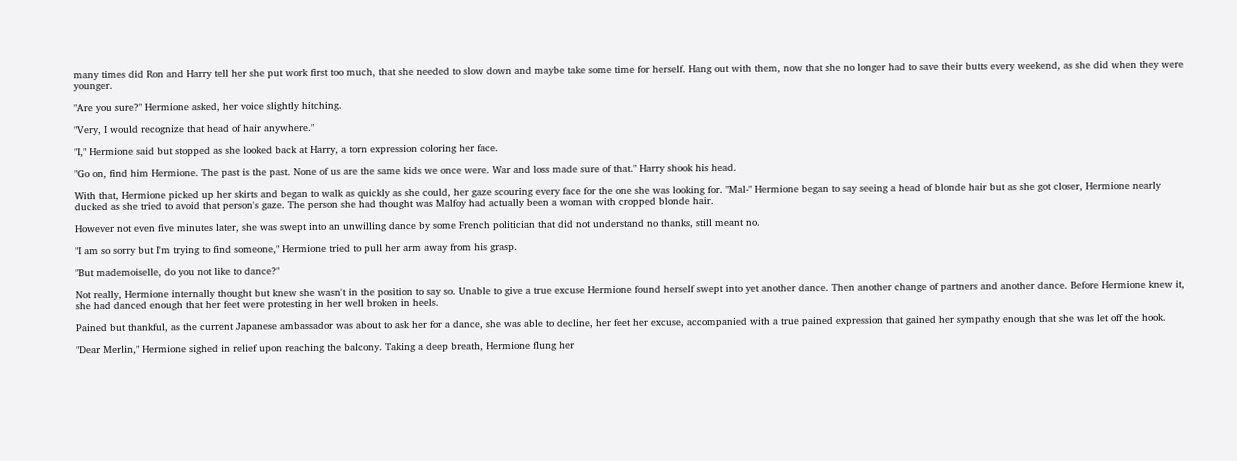many times did Ron and Harry tell her she put work first too much, that she needed to slow down and maybe take some time for herself. Hang out with them, now that she no longer had to save their butts every weekend, as she did when they were younger.

"Are you sure?" Hermione asked, her voice slightly hitching.

"Very, I would recognize that head of hair anywhere."

"I," Hermione said but stopped as she looked back at Harry, a torn expression coloring her face.

"Go on, find him Hermione. The past is the past. None of us are the same kids we once were. War and loss made sure of that." Harry shook his head.

With that, Hermione picked up her skirts and began to walk as quickly as she could, her gaze scouring every face for the one she was looking for. "Mal-" Hermione began to say seeing a head of blonde hair but as she got closer, Hermione nearly ducked as she tried to avoid that person's gaze. The person she had thought was Malfoy had actually been a woman with cropped blonde hair.

However not even five minutes later, she was swept into an unwilling dance by some French politician that did not understand no thanks, still meant no.

"I am so sorry but I'm trying to find someone," Hermione tried to pull her arm away from his grasp.

"But mademoiselle, do you not like to dance?"

Not really, Hermione internally thought but knew she wasn't in the position to say so. Unable to give a true excuse Hermione found herself swept into yet another dance. Then another change of partners and another dance. Before Hermione knew it, she had danced enough that her feet were protesting in her well broken in heels.

Pained but thankful, as the current Japanese ambassador was about to ask her for a dance, she was able to decline, her feet her excuse, accompanied with a true pained expression that gained her sympathy enough that she was let off the hook.

"Dear Merlin," Hermione sighed in relief upon reaching the balcony. Taking a deep breath, Hermione flung her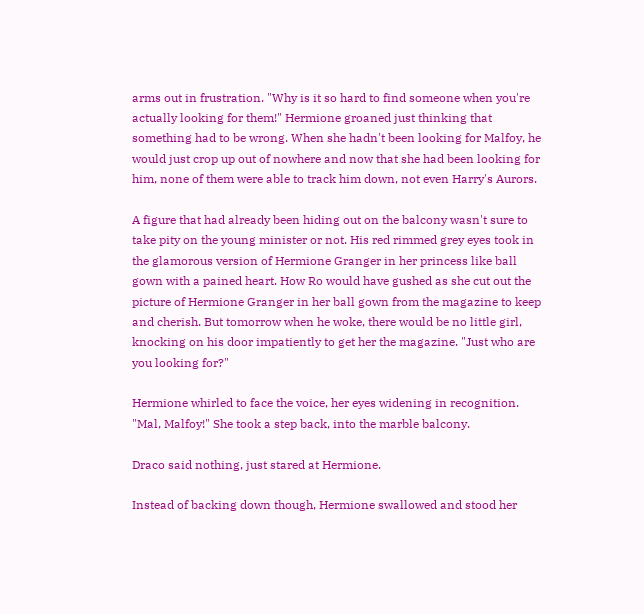arms out in frustration. "Why is it so hard to find someone when you're actually looking for them!" Hermione groaned just thinking that something had to be wrong. When she hadn't been looking for Malfoy, he would just crop up out of nowhere and now that she had been looking for him, none of them were able to track him down, not even Harry's Aurors.

A figure that had already been hiding out on the balcony wasn't sure to take pity on the young minister or not. His red rimmed grey eyes took in the glamorous version of Hermione Granger in her princess like ball gown with a pained heart. How Ro would have gushed as she cut out the picture of Hermione Granger in her ball gown from the magazine to keep and cherish. But tomorrow when he woke, there would be no little girl, knocking on his door impatiently to get her the magazine. "Just who are you looking for?"

Hermione whirled to face the voice, her eyes widening in recognition. "Mal, Malfoy!" She took a step back, into the marble balcony.

Draco said nothing, just stared at Hermione.

Instead of backing down though, Hermione swallowed and stood her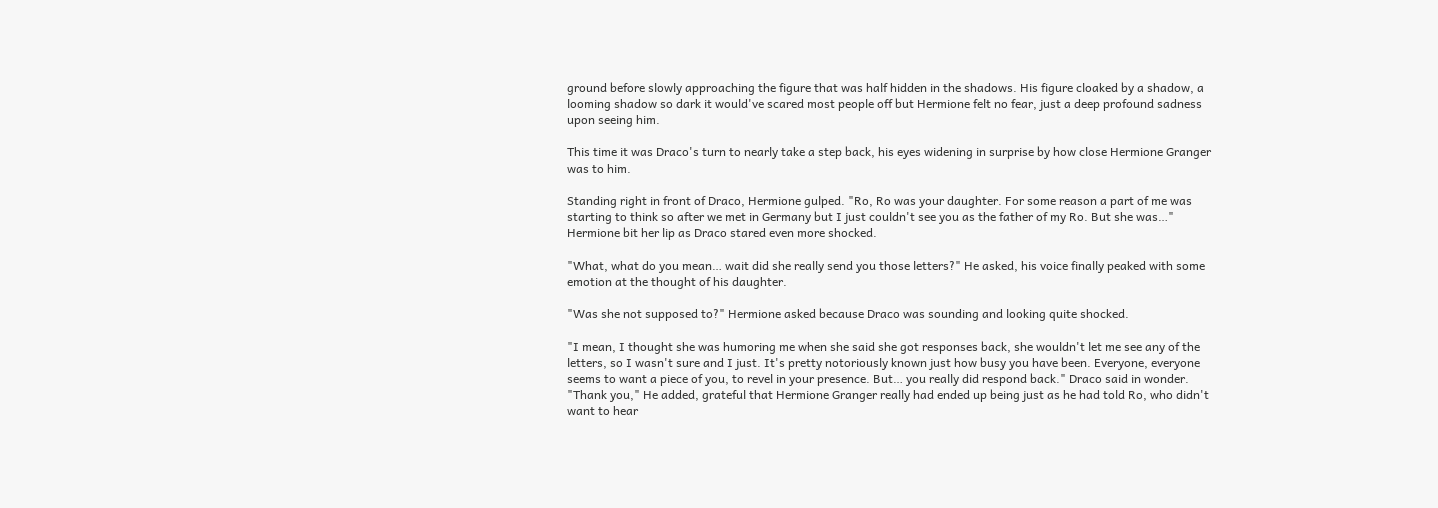ground before slowly approaching the figure that was half hidden in the shadows. His figure cloaked by a shadow, a looming shadow so dark it would've scared most people off but Hermione felt no fear, just a deep profound sadness upon seeing him.

This time it was Draco's turn to nearly take a step back, his eyes widening in surprise by how close Hermione Granger was to him.

Standing right in front of Draco, Hermione gulped. "Ro, Ro was your daughter. For some reason a part of me was starting to think so after we met in Germany but I just couldn't see you as the father of my Ro. But she was…" Hermione bit her lip as Draco stared even more shocked.

"What, what do you mean… wait did she really send you those letters?" He asked, his voice finally peaked with some emotion at the thought of his daughter.

"Was she not supposed to?" Hermione asked because Draco was sounding and looking quite shocked.

"I mean, I thought she was humoring me when she said she got responses back, she wouldn't let me see any of the letters, so I wasn't sure and I just. It's pretty notoriously known just how busy you have been. Everyone, everyone seems to want a piece of you, to revel in your presence. But… you really did respond back." Draco said in wonder. "Thank you," He added, grateful that Hermione Granger really had ended up being just as he had told Ro, who didn't want to hear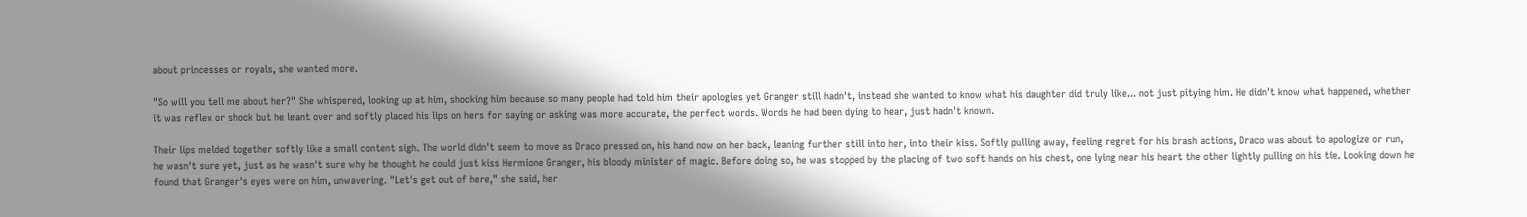about princesses or royals, she wanted more.

"So will you tell me about her?" She whispered, looking up at him, shocking him because so many people had told him their apologies yet Granger still hadn't, instead she wanted to know what his daughter did truly like... not just pitying him. He didn't know what happened, whether it was reflex or shock but he leant over and softly placed his lips on hers for saying or asking was more accurate, the perfect words. Words he had been dying to hear, just hadn't known.

Their lips melded together softly like a small content sigh. The world didn't seem to move as Draco pressed on, his hand now on her back, leaning further still into her, into their kiss. Softly pulling away, feeling regret for his brash actions, Draco was about to apologize or run, he wasn't sure yet, just as he wasn't sure why he thought he could just kiss Hermione Granger, his bloody minister of magic. Before doing so, he was stopped by the placing of two soft hands on his chest, one lying near his heart the other lightly pulling on his tie. Looking down he found that Granger's eyes were on him, unwavering. "Let's get out of here," she said, her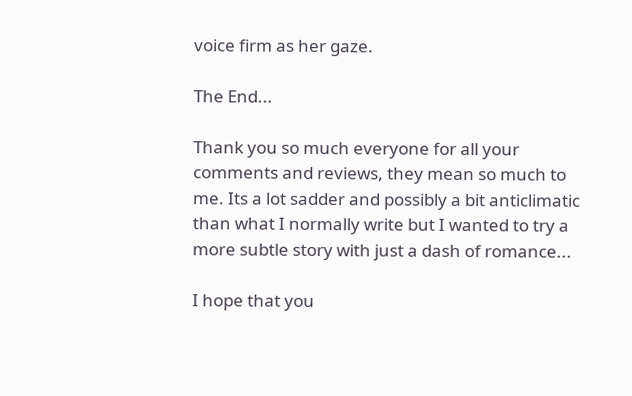voice firm as her gaze.

The End...

Thank you so much everyone for all your comments and reviews, they mean so much to me. Its a lot sadder and possibly a bit anticlimatic than what I normally write but I wanted to try a more subtle story with just a dash of romance...

I hope that you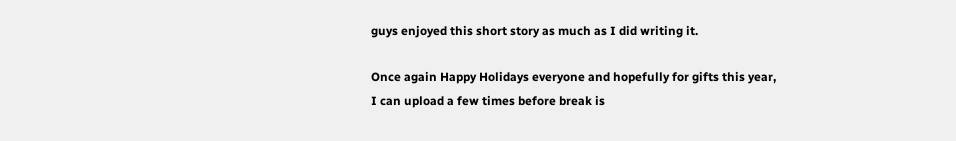guys enjoyed this short story as much as I did writing it.

Once again Happy Holidays everyone and hopefully for gifts this year, I can upload a few times before break is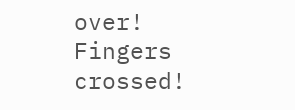over! Fingers crossed!